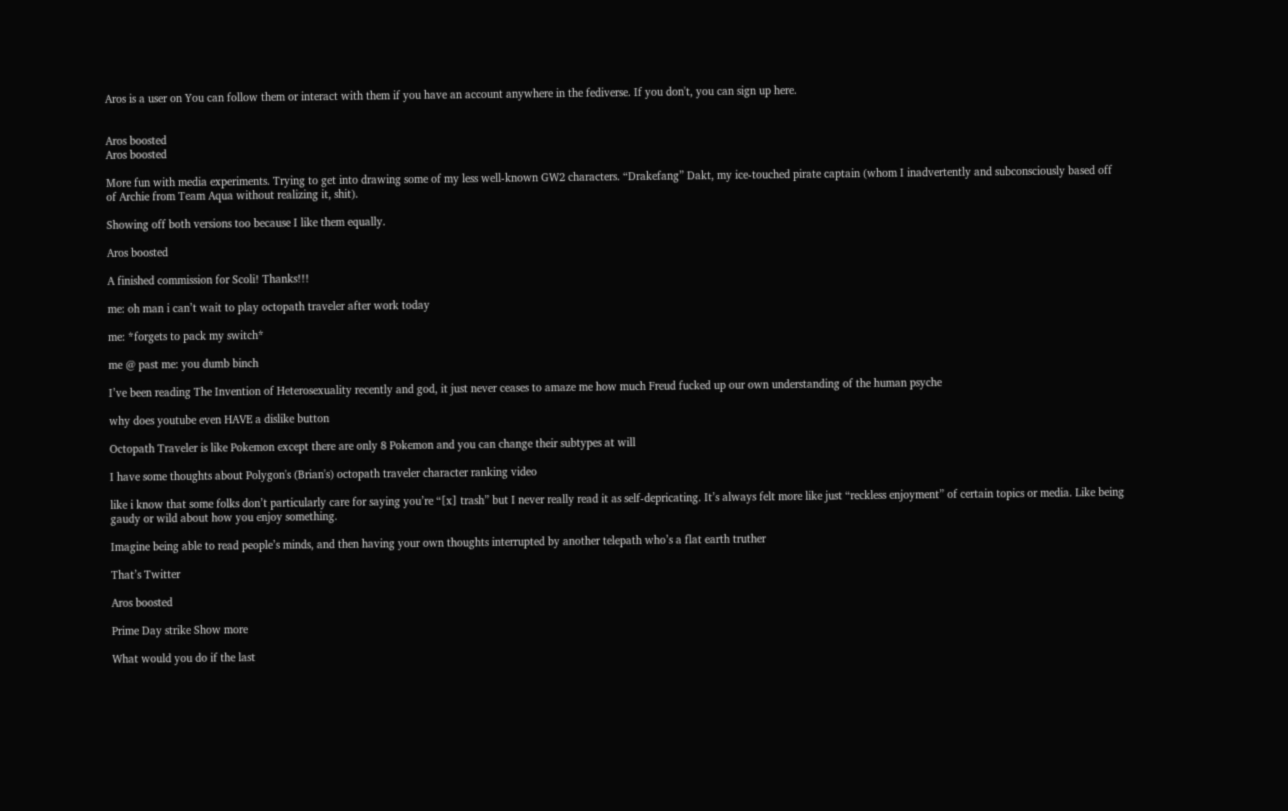Aros is a user on You can follow them or interact with them if you have an account anywhere in the fediverse. If you don't, you can sign up here.


Aros boosted
Aros boosted

More fun with media experiments. Trying to get into drawing some of my less well-known GW2 characters. “Drakefang” Dakt, my ice-touched pirate captain (whom I inadvertently and subconsciously based off of Archie from Team Aqua without realizing it, shit).

Showing off both versions too because I like them equally.

Aros boosted

A finished commission for Scoli! Thanks!!!

me: oh man i can’t wait to play octopath traveler after work today

me: *forgets to pack my switch*

me @ past me: you dumb binch

I’ve been reading The Invention of Heterosexuality recently and god, it just never ceases to amaze me how much Freud fucked up our own understanding of the human psyche

why does youtube even HAVE a dislike button

Octopath Traveler is like Pokemon except there are only 8 Pokemon and you can change their subtypes at will

I have some thoughts about Polygon's (Brian's) octopath traveler character ranking video

like i know that some folks don’t particularly care for saying you’re “[x] trash” but I never really read it as self-depricating. It’s always felt more like just “reckless enjoyment” of certain topics or media. Like being gaudy or wild about how you enjoy something.

Imagine being able to read people’s minds, and then having your own thoughts interrupted by another telepath who’s a flat earth truther

That’s Twitter

Aros boosted

Prime Day strike Show more

What would you do if the last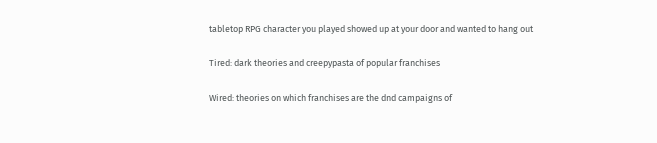tabletop RPG character you played showed up at your door and wanted to hang out

Tired: dark theories and creepypasta of popular franchises

Wired: theories on which franchises are the dnd campaigns of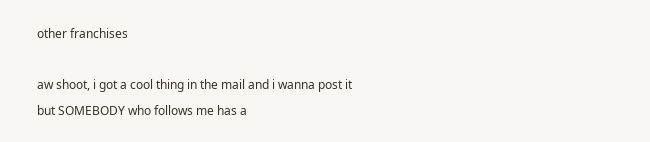other franchises

aw shoot, i got a cool thing in the mail and i wanna post it but SOMEBODY who follows me has a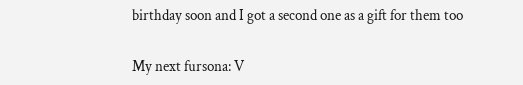birthday soon and I got a second one as a gift for them too

My next fursona: V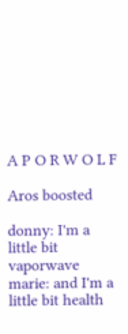A P O R W O L F

Aros boosted

donny: I'm a little bit vaporwave
marie: and I'm a little bit health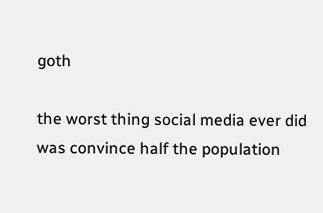goth

the worst thing social media ever did was convince half the population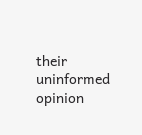their uninformed opinion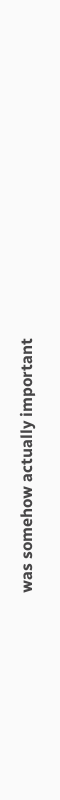was somehow actually important